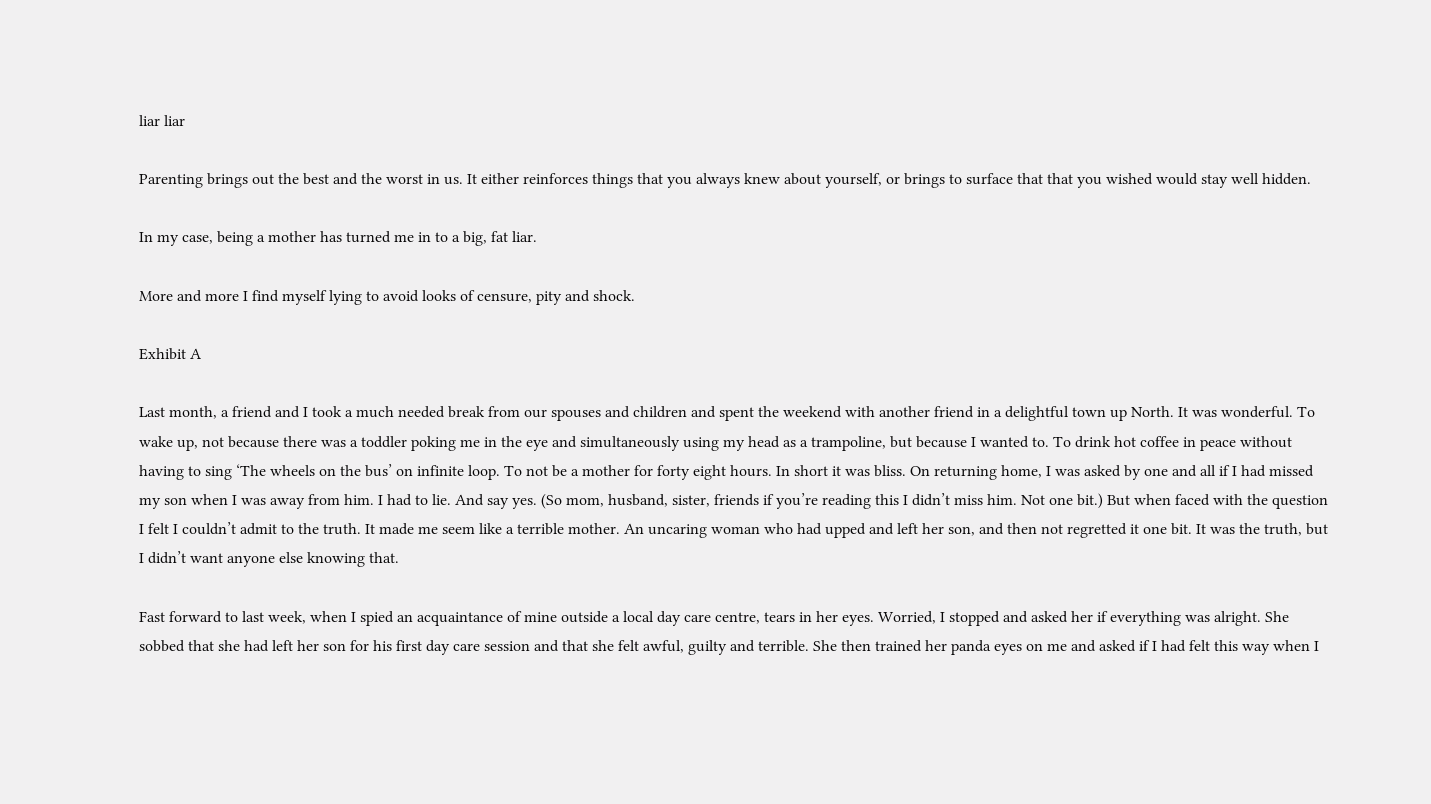liar liar

Parenting brings out the best and the worst in us. It either reinforces things that you always knew about yourself, or brings to surface that that you wished would stay well hidden.

In my case, being a mother has turned me in to a big, fat liar.

More and more I find myself lying to avoid looks of censure, pity and shock.

Exhibit A

Last month, a friend and I took a much needed break from our spouses and children and spent the weekend with another friend in a delightful town up North. It was wonderful. To wake up, not because there was a toddler poking me in the eye and simultaneously using my head as a trampoline, but because I wanted to. To drink hot coffee in peace without having to sing ‘The wheels on the bus’ on infinite loop. To not be a mother for forty eight hours. In short it was bliss. On returning home, I was asked by one and all if I had missed my son when I was away from him. I had to lie. And say yes. (So mom, husband, sister, friends if you’re reading this I didn’t miss him. Not one bit.) But when faced with the question I felt I couldn’t admit to the truth. It made me seem like a terrible mother. An uncaring woman who had upped and left her son, and then not regretted it one bit. It was the truth, but I didn’t want anyone else knowing that.

Fast forward to last week, when I spied an acquaintance of mine outside a local day care centre, tears in her eyes. Worried, I stopped and asked her if everything was alright. She sobbed that she had left her son for his first day care session and that she felt awful, guilty and terrible. She then trained her panda eyes on me and asked if I had felt this way when I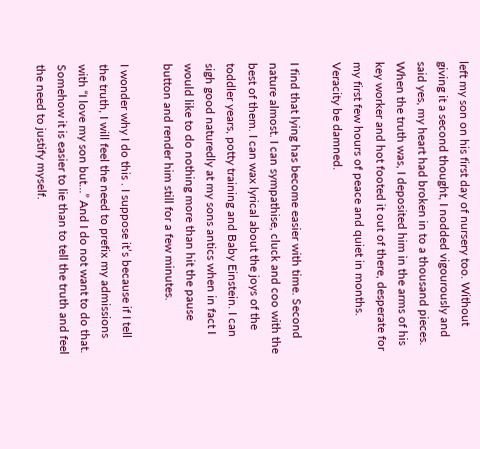left my son on his first day of nursery too. Without giving it a second thought, I nodded vigourously and said yes, my heart had broken in to a thousand pieces. When the truth was, I deposited him in the arms of his key worker and hot footed it out of there, desperate for my first few hours of peace and quiet in months. Veracity be damned.

I find that lying has become easier with time. Second nature almost. I can sympathise, cluck and coo with the best of them. I can wax lyrical about the joys of the toddler years, potty training and Baby Einstein. I can sigh good naturedly at my sons antics when in fact I would like to do nothing more than hit the pause button and render him still for a few minutes.

I wonder why I do this . I suppose it’s because if I tell the truth, I will feel the need to prefix my admissions with “I love my son but…” And I do not want to do that. Somehow it is easier to lie than to tell the truth and feel the need to justify myself.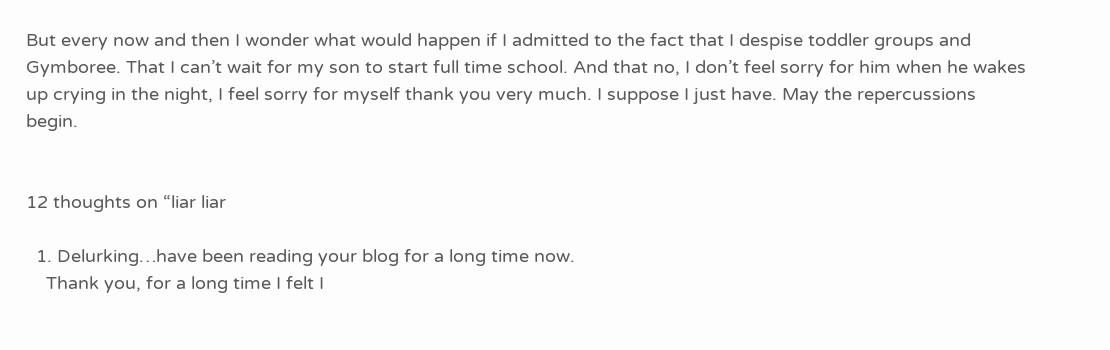But every now and then I wonder what would happen if I admitted to the fact that I despise toddler groups and Gymboree. That I can’t wait for my son to start full time school. And that no, I don’t feel sorry for him when he wakes up crying in the night, I feel sorry for myself thank you very much. I suppose I just have. May the repercussions begin.


12 thoughts on “liar liar

  1. Delurking…have been reading your blog for a long time now.
    Thank you, for a long time I felt I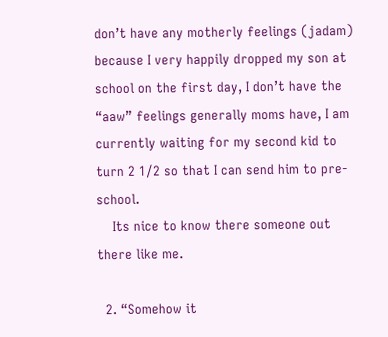don’t have any motherly feelings (jadam) because I very happily dropped my son at school on the first day, I don’t have the “aaw” feelings generally moms have, I am currently waiting for my second kid to turn 2 1/2 so that I can send him to pre-school.
    Its nice to know there someone out there like me.

  2. “Somehow it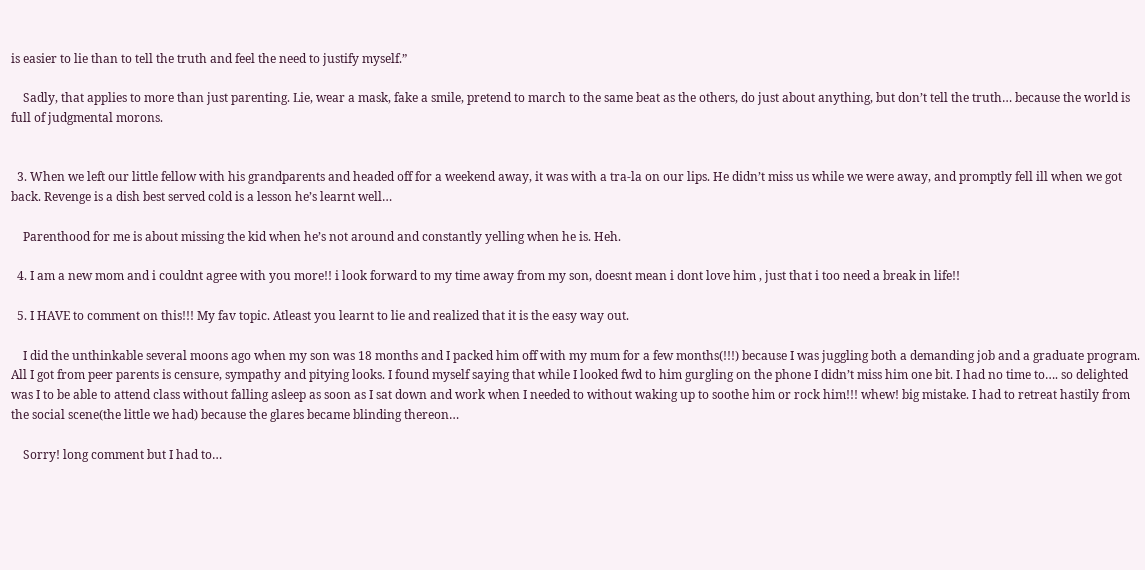is easier to lie than to tell the truth and feel the need to justify myself.”

    Sadly, that applies to more than just parenting. Lie, wear a mask, fake a smile, pretend to march to the same beat as the others, do just about anything, but don’t tell the truth… because the world is full of judgmental morons.


  3. When we left our little fellow with his grandparents and headed off for a weekend away, it was with a tra-la on our lips. He didn’t miss us while we were away, and promptly fell ill when we got back. Revenge is a dish best served cold is a lesson he’s learnt well…

    Parenthood for me is about missing the kid when he’s not around and constantly yelling when he is. Heh.

  4. I am a new mom and i couldnt agree with you more!! i look forward to my time away from my son, doesnt mean i dont love him , just that i too need a break in life!!

  5. I HAVE to comment on this!!! My fav topic. Atleast you learnt to lie and realized that it is the easy way out.

    I did the unthinkable several moons ago when my son was 18 months and I packed him off with my mum for a few months(!!!) because I was juggling both a demanding job and a graduate program. All I got from peer parents is censure, sympathy and pitying looks. I found myself saying that while I looked fwd to him gurgling on the phone I didn’t miss him one bit. I had no time to…. so delighted was I to be able to attend class without falling asleep as soon as I sat down and work when I needed to without waking up to soothe him or rock him!!! whew! big mistake. I had to retreat hastily from the social scene(the little we had) because the glares became blinding thereon…

    Sorry! long comment but I had to…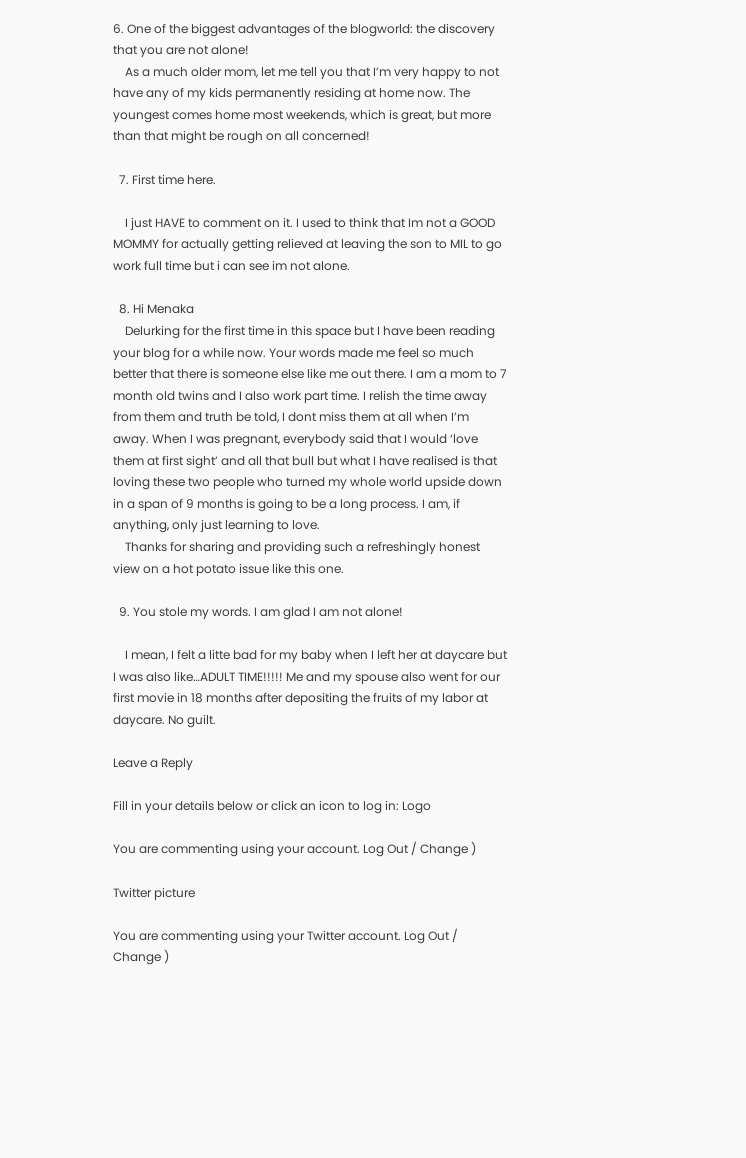6. One of the biggest advantages of the blogworld: the discovery that you are not alone!
    As a much older mom, let me tell you that I’m very happy to not have any of my kids permanently residing at home now. The youngest comes home most weekends, which is great, but more than that might be rough on all concerned!

  7. First time here.

    I just HAVE to comment on it. I used to think that Im not a GOOD MOMMY for actually getting relieved at leaving the son to MIL to go work full time but i can see im not alone.

  8. Hi Menaka
    Delurking for the first time in this space but I have been reading your blog for a while now. Your words made me feel so much better that there is someone else like me out there. I am a mom to 7 month old twins and I also work part time. I relish the time away from them and truth be told, I dont miss them at all when I’m away. When I was pregnant, everybody said that I would ‘love them at first sight’ and all that bull but what I have realised is that loving these two people who turned my whole world upside down in a span of 9 months is going to be a long process. I am, if anything, only just learning to love.
    Thanks for sharing and providing such a refreshingly honest view on a hot potato issue like this one.

  9. You stole my words. I am glad I am not alone!

    I mean, I felt a litte bad for my baby when I left her at daycare but I was also like…ADULT TIME!!!!! Me and my spouse also went for our first movie in 18 months after depositing the fruits of my labor at daycare. No guilt.

Leave a Reply

Fill in your details below or click an icon to log in: Logo

You are commenting using your account. Log Out / Change )

Twitter picture

You are commenting using your Twitter account. Log Out / Change )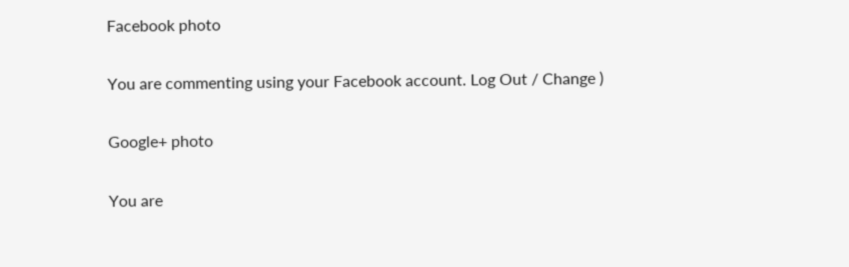Facebook photo

You are commenting using your Facebook account. Log Out / Change )

Google+ photo

You are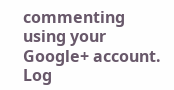commenting using your Google+ account. Log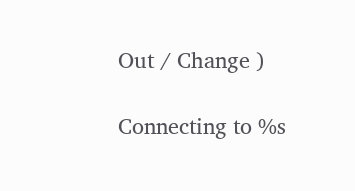Out / Change )

Connecting to %s